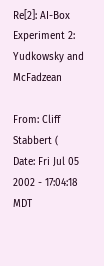Re[2]: AI-Box Experiment 2: Yudkowsky and McFadzean

From: Cliff Stabbert (
Date: Fri Jul 05 2002 - 17:04:18 MDT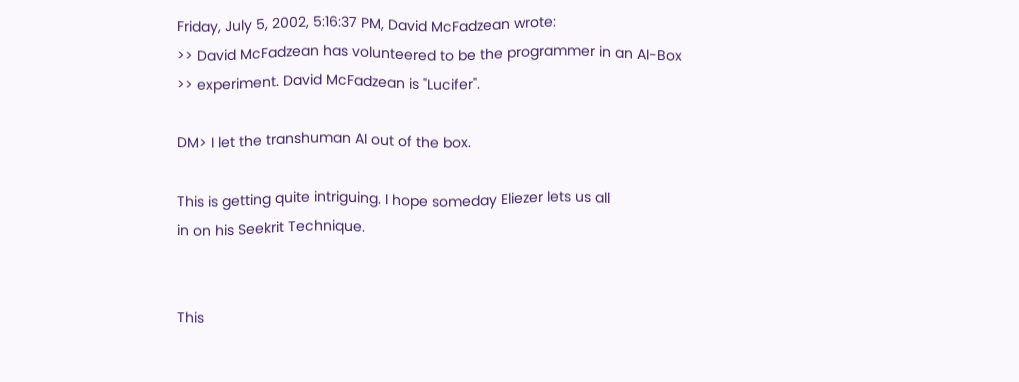Friday, July 5, 2002, 5:16:37 PM, David McFadzean wrote:
>> David McFadzean has volunteered to be the programmer in an AI-Box
>> experiment. David McFadzean is "Lucifer".

DM> I let the transhuman AI out of the box.

This is getting quite intriguing. I hope someday Eliezer lets us all
in on his Seekrit Technique.


This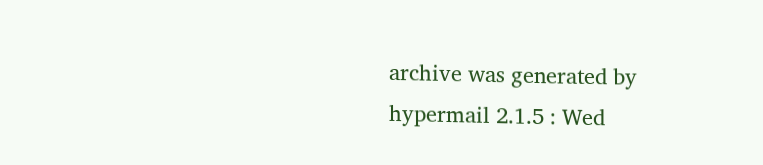archive was generated by hypermail 2.1.5 : Wed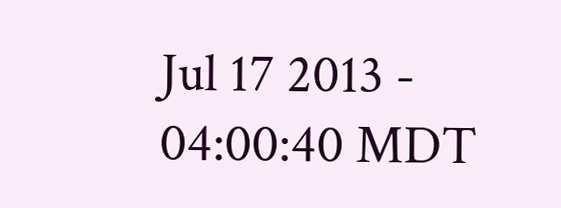Jul 17 2013 - 04:00:40 MDT